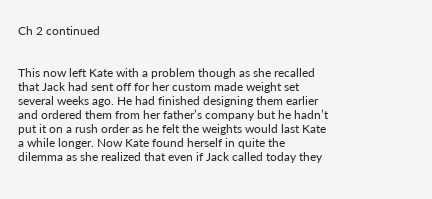Ch 2 continued


This now left Kate with a problem though as she recalled that Jack had sent off for her custom made weight set several weeks ago. He had finished designing them earlier and ordered them from her father’s company but he hadn’t put it on a rush order as he felt the weights would last Kate a while longer. Now Kate found herself in quite the dilemma as she realized that even if Jack called today they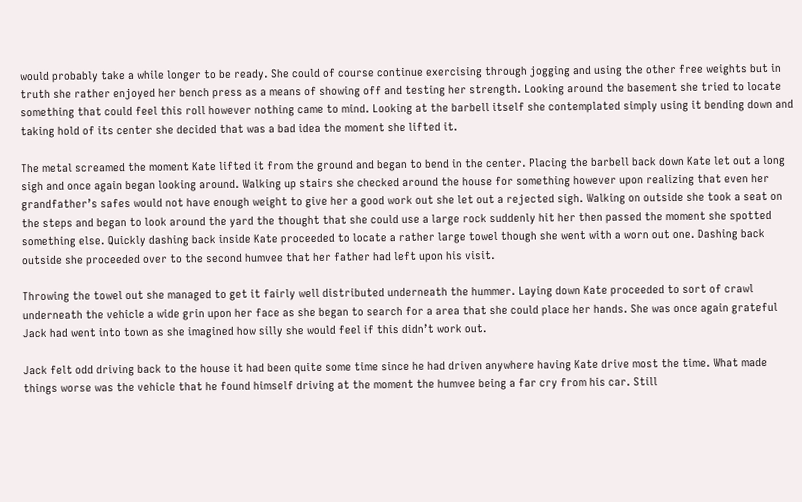would probably take a while longer to be ready. She could of course continue exercising through jogging and using the other free weights but in truth she rather enjoyed her bench press as a means of showing off and testing her strength. Looking around the basement she tried to locate something that could feel this roll however nothing came to mind. Looking at the barbell itself she contemplated simply using it bending down and taking hold of its center she decided that was a bad idea the moment she lifted it.

The metal screamed the moment Kate lifted it from the ground and began to bend in the center. Placing the barbell back down Kate let out a long sigh and once again began looking around. Walking up stairs she checked around the house for something however upon realizing that even her grandfather’s safes would not have enough weight to give her a good work out she let out a rejected sigh. Walking on outside she took a seat on the steps and began to look around the yard the thought that she could use a large rock suddenly hit her then passed the moment she spotted something else. Quickly dashing back inside Kate proceeded to locate a rather large towel though she went with a worn out one. Dashing back outside she proceeded over to the second humvee that her father had left upon his visit.

Throwing the towel out she managed to get it fairly well distributed underneath the hummer. Laying down Kate proceeded to sort of crawl underneath the vehicle a wide grin upon her face as she began to search for a area that she could place her hands. She was once again grateful Jack had went into town as she imagined how silly she would feel if this didn’t work out.

Jack felt odd driving back to the house it had been quite some time since he had driven anywhere having Kate drive most the time. What made things worse was the vehicle that he found himself driving at the moment the humvee being a far cry from his car. Still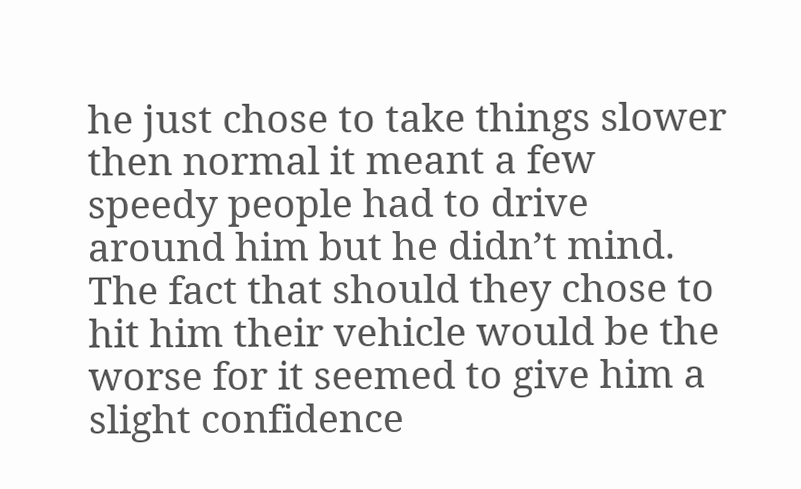he just chose to take things slower then normal it meant a few speedy people had to drive around him but he didn’t mind. The fact that should they chose to hit him their vehicle would be the worse for it seemed to give him a slight confidence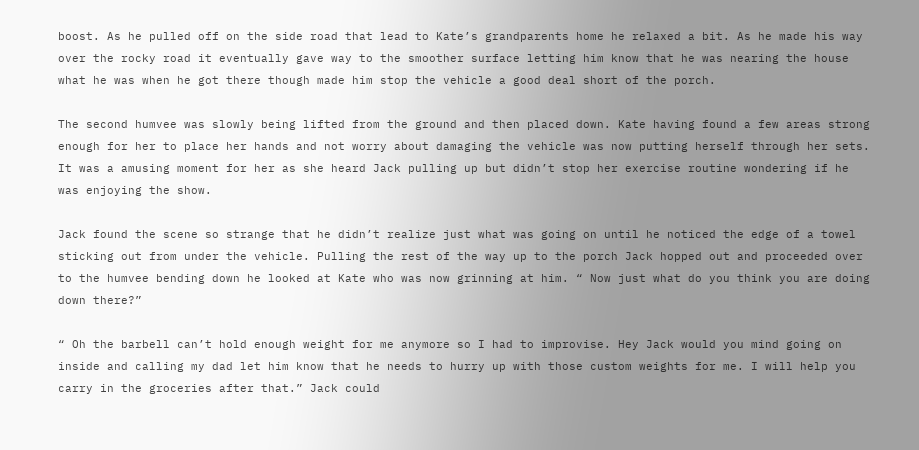boost. As he pulled off on the side road that lead to Kate’s grandparents home he relaxed a bit. As he made his way over the rocky road it eventually gave way to the smoother surface letting him know that he was nearing the house what he was when he got there though made him stop the vehicle a good deal short of the porch.

The second humvee was slowly being lifted from the ground and then placed down. Kate having found a few areas strong enough for her to place her hands and not worry about damaging the vehicle was now putting herself through her sets. It was a amusing moment for her as she heard Jack pulling up but didn’t stop her exercise routine wondering if he was enjoying the show.

Jack found the scene so strange that he didn’t realize just what was going on until he noticed the edge of a towel sticking out from under the vehicle. Pulling the rest of the way up to the porch Jack hopped out and proceeded over to the humvee bending down he looked at Kate who was now grinning at him. “ Now just what do you think you are doing down there?”

“ Oh the barbell can’t hold enough weight for me anymore so I had to improvise. Hey Jack would you mind going on inside and calling my dad let him know that he needs to hurry up with those custom weights for me. I will help you carry in the groceries after that.” Jack could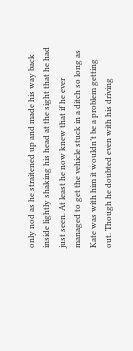only nod as he straitened up and made his way back inside lightly shaking his head at the sight that he had just seen. At least he now knew that if he ever managed to get the vehicle stuck in a ditch so long as Kate was with him it wouldn’t be a problem getting out. Though he doubted even with his driving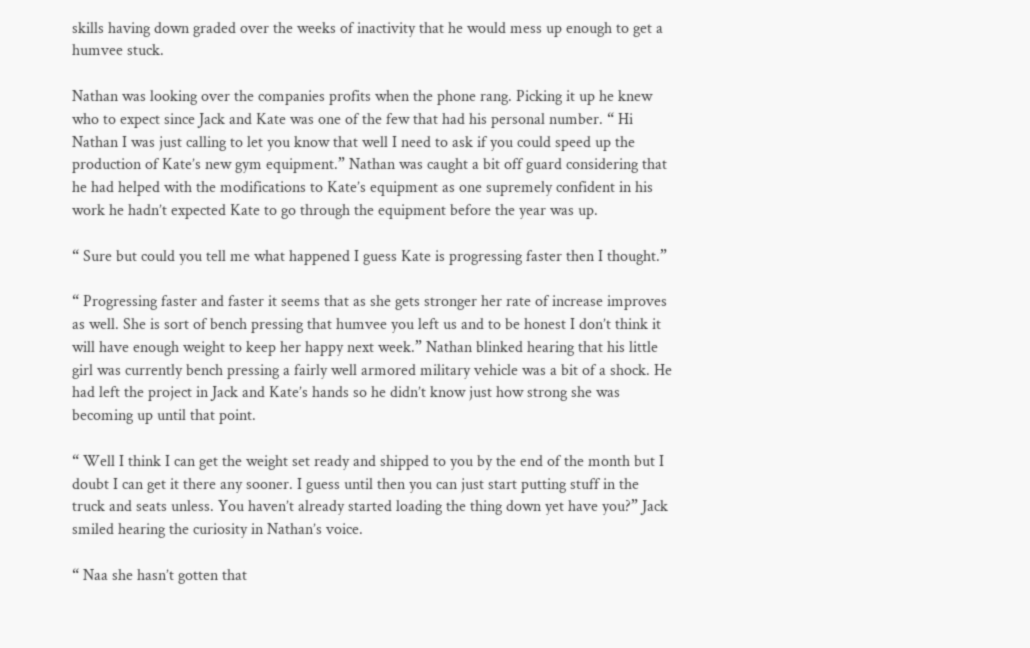skills having down graded over the weeks of inactivity that he would mess up enough to get a humvee stuck.

Nathan was looking over the companies profits when the phone rang. Picking it up he knew who to expect since Jack and Kate was one of the few that had his personal number. “ Hi Nathan I was just calling to let you know that well I need to ask if you could speed up the production of Kate’s new gym equipment.” Nathan was caught a bit off guard considering that he had helped with the modifications to Kate’s equipment as one supremely confident in his work he hadn’t expected Kate to go through the equipment before the year was up.

“ Sure but could you tell me what happened I guess Kate is progressing faster then I thought.”

“ Progressing faster and faster it seems that as she gets stronger her rate of increase improves as well. She is sort of bench pressing that humvee you left us and to be honest I don’t think it will have enough weight to keep her happy next week.” Nathan blinked hearing that his little girl was currently bench pressing a fairly well armored military vehicle was a bit of a shock. He had left the project in Jack and Kate’s hands so he didn’t know just how strong she was becoming up until that point.

“ Well I think I can get the weight set ready and shipped to you by the end of the month but I doubt I can get it there any sooner. I guess until then you can just start putting stuff in the truck and seats unless. You haven’t already started loading the thing down yet have you?” Jack smiled hearing the curiosity in Nathan’s voice.

“ Naa she hasn’t gotten that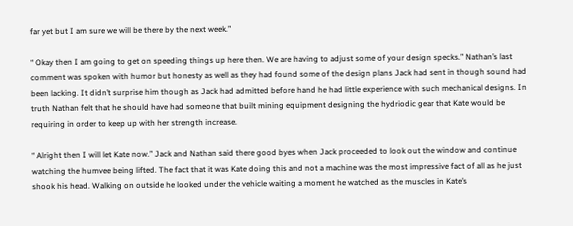far yet but I am sure we will be there by the next week.”

“ Okay then I am going to get on speeding things up here then. We are having to adjust some of your design specks.” Nathan’s last comment was spoken with humor but honesty as well as they had found some of the design plans Jack had sent in though sound had been lacking. It didn’t surprise him though as Jack had admitted before hand he had little experience with such mechanical designs. In truth Nathan felt that he should have had someone that built mining equipment designing the hydriodic gear that Kate would be requiring in order to keep up with her strength increase.

“ Alright then I will let Kate now.” Jack and Nathan said there good byes when Jack proceeded to look out the window and continue watching the humvee being lifted. The fact that it was Kate doing this and not a machine was the most impressive fact of all as he just shook his head. Walking on outside he looked under the vehicle waiting a moment he watched as the muscles in Kate’s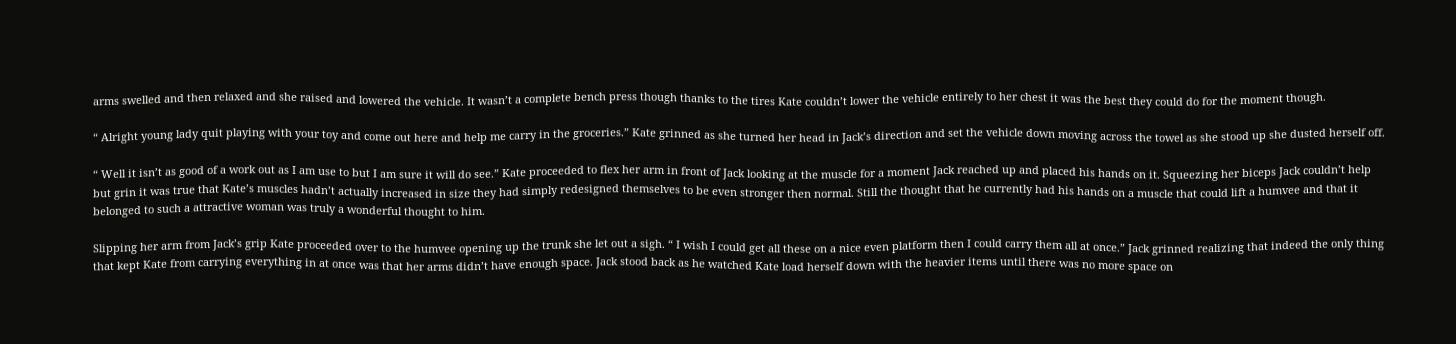arms swelled and then relaxed and she raised and lowered the vehicle. It wasn’t a complete bench press though thanks to the tires Kate couldn’t lower the vehicle entirely to her chest it was the best they could do for the moment though.

“ Alright young lady quit playing with your toy and come out here and help me carry in the groceries.” Kate grinned as she turned her head in Jack’s direction and set the vehicle down moving across the towel as she stood up she dusted herself off.

“ Well it isn’t as good of a work out as I am use to but I am sure it will do see.” Kate proceeded to flex her arm in front of Jack looking at the muscle for a moment Jack reached up and placed his hands on it. Squeezing her biceps Jack couldn’t help but grin it was true that Kate’s muscles hadn’t actually increased in size they had simply redesigned themselves to be even stronger then normal. Still the thought that he currently had his hands on a muscle that could lift a humvee and that it belonged to such a attractive woman was truly a wonderful thought to him.

Slipping her arm from Jack’s grip Kate proceeded over to the humvee opening up the trunk she let out a sigh. “ I wish I could get all these on a nice even platform then I could carry them all at once.” Jack grinned realizing that indeed the only thing that kept Kate from carrying everything in at once was that her arms didn’t have enough space. Jack stood back as he watched Kate load herself down with the heavier items until there was no more space on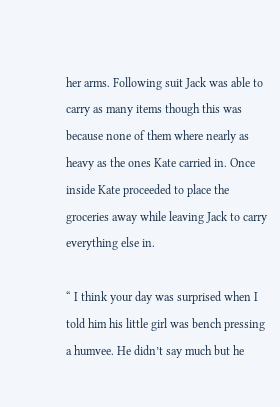her arms. Following suit Jack was able to carry as many items though this was because none of them where nearly as heavy as the ones Kate carried in. Once inside Kate proceeded to place the groceries away while leaving Jack to carry everything else in.

“ I think your day was surprised when I told him his little girl was bench pressing a humvee. He didn’t say much but he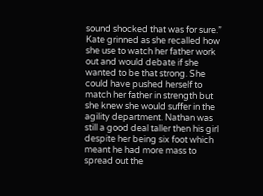sound shocked that was for sure.” Kate grinned as she recalled how she use to watch her father work out and would debate if she wanted to be that strong. She could have pushed herself to match her father in strength but she knew she would suffer in the agility department. Nathan was still a good deal taller then his girl despite her being six foot which meant he had more mass to spread out the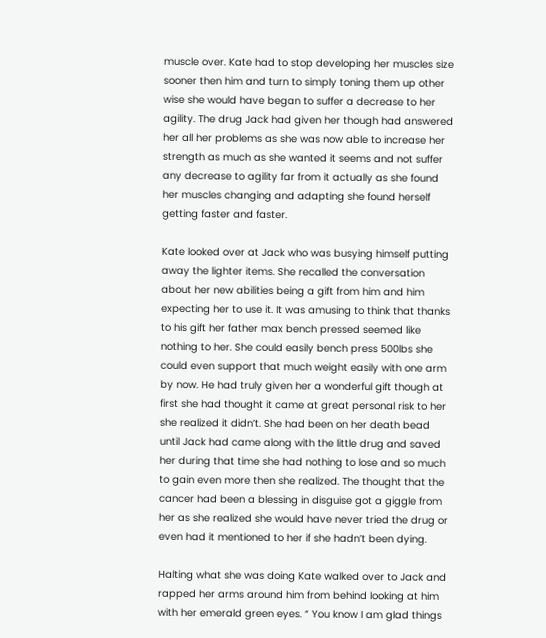muscle over. Kate had to stop developing her muscles size sooner then him and turn to simply toning them up other wise she would have began to suffer a decrease to her agility. The drug Jack had given her though had answered her all her problems as she was now able to increase her strength as much as she wanted it seems and not suffer any decrease to agility far from it actually as she found her muscles changing and adapting she found herself getting faster and faster.

Kate looked over at Jack who was busying himself putting away the lighter items. She recalled the conversation about her new abilities being a gift from him and him expecting her to use it. It was amusing to think that thanks to his gift her father max bench pressed seemed like nothing to her. She could easily bench press 500lbs she could even support that much weight easily with one arm by now. He had truly given her a wonderful gift though at first she had thought it came at great personal risk to her she realized it didn’t. She had been on her death bead until Jack had came along with the little drug and saved her during that time she had nothing to lose and so much to gain even more then she realized. The thought that the cancer had been a blessing in disguise got a giggle from her as she realized she would have never tried the drug or even had it mentioned to her if she hadn’t been dying.

Halting what she was doing Kate walked over to Jack and rapped her arms around him from behind looking at him with her emerald green eyes. “ You know I am glad things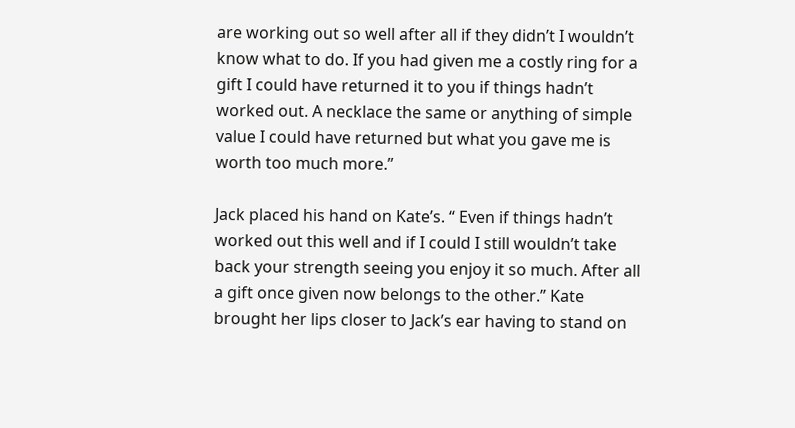are working out so well after all if they didn’t I wouldn’t know what to do. If you had given me a costly ring for a gift I could have returned it to you if things hadn’t worked out. A necklace the same or anything of simple value I could have returned but what you gave me is worth too much more.”

Jack placed his hand on Kate’s. “ Even if things hadn’t worked out this well and if I could I still wouldn’t take back your strength seeing you enjoy it so much. After all a gift once given now belongs to the other.” Kate brought her lips closer to Jack’s ear having to stand on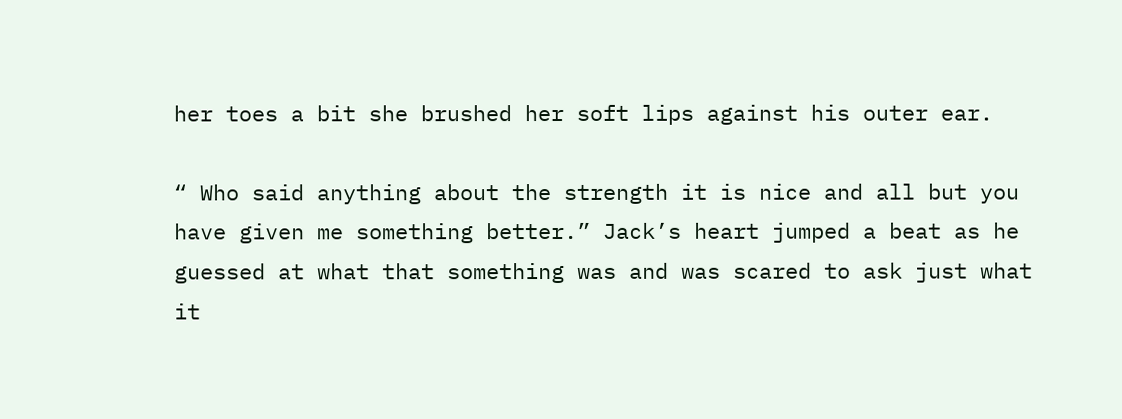her toes a bit she brushed her soft lips against his outer ear.

“ Who said anything about the strength it is nice and all but you have given me something better.” Jack’s heart jumped a beat as he guessed at what that something was and was scared to ask just what it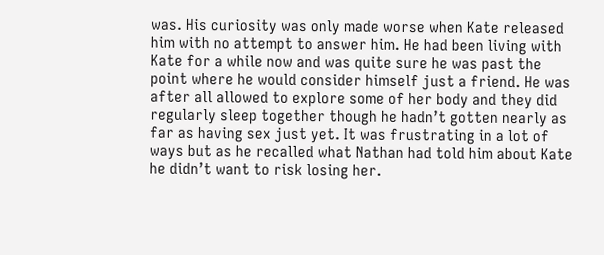was. His curiosity was only made worse when Kate released him with no attempt to answer him. He had been living with Kate for a while now and was quite sure he was past the point where he would consider himself just a friend. He was after all allowed to explore some of her body and they did regularly sleep together though he hadn’t gotten nearly as far as having sex just yet. It was frustrating in a lot of ways but as he recalled what Nathan had told him about Kate he didn’t want to risk losing her.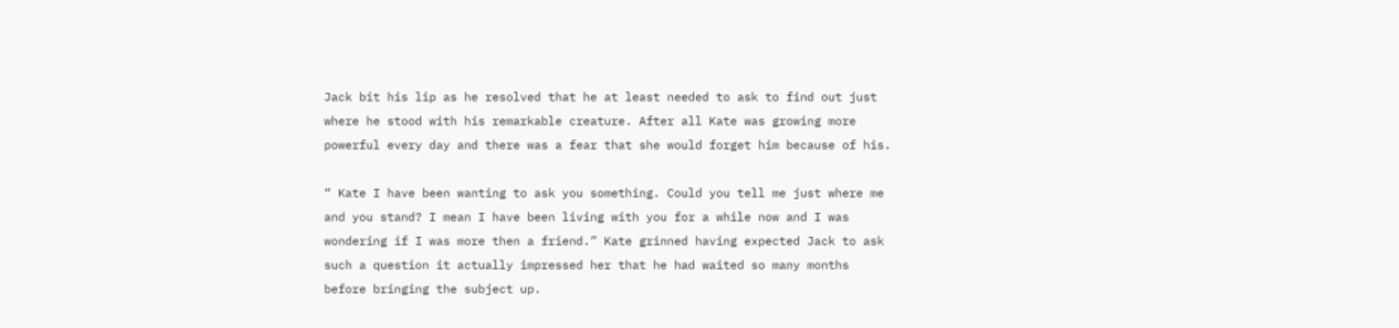Jack bit his lip as he resolved that he at least needed to ask to find out just where he stood with his remarkable creature. After all Kate was growing more powerful every day and there was a fear that she would forget him because of his.

“ Kate I have been wanting to ask you something. Could you tell me just where me and you stand? I mean I have been living with you for a while now and I was wondering if I was more then a friend.” Kate grinned having expected Jack to ask such a question it actually impressed her that he had waited so many months before bringing the subject up.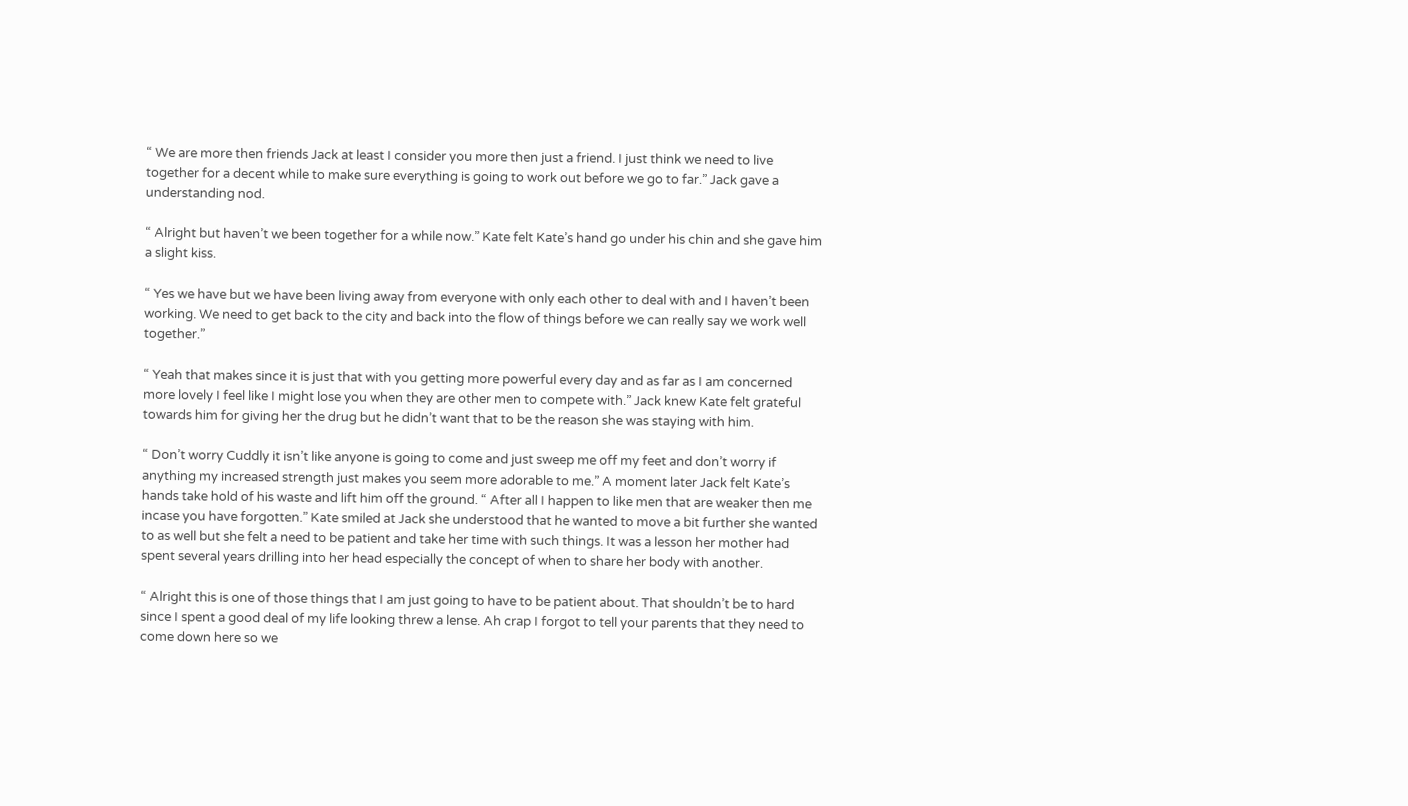“ We are more then friends Jack at least I consider you more then just a friend. I just think we need to live together for a decent while to make sure everything is going to work out before we go to far.” Jack gave a understanding nod.

“ Alright but haven’t we been together for a while now.” Kate felt Kate’s hand go under his chin and she gave him a slight kiss.

“ Yes we have but we have been living away from everyone with only each other to deal with and I haven’t been working. We need to get back to the city and back into the flow of things before we can really say we work well together.”

“ Yeah that makes since it is just that with you getting more powerful every day and as far as I am concerned more lovely I feel like I might lose you when they are other men to compete with.” Jack knew Kate felt grateful towards him for giving her the drug but he didn’t want that to be the reason she was staying with him.

“ Don’t worry Cuddly it isn’t like anyone is going to come and just sweep me off my feet and don’t worry if anything my increased strength just makes you seem more adorable to me.” A moment later Jack felt Kate’s hands take hold of his waste and lift him off the ground. “ After all I happen to like men that are weaker then me incase you have forgotten.” Kate smiled at Jack she understood that he wanted to move a bit further she wanted to as well but she felt a need to be patient and take her time with such things. It was a lesson her mother had spent several years drilling into her head especially the concept of when to share her body with another.

“ Alright this is one of those things that I am just going to have to be patient about. That shouldn’t be to hard since I spent a good deal of my life looking threw a lense. Ah crap I forgot to tell your parents that they need to come down here so we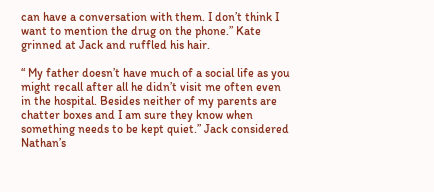can have a conversation with them. I don’t think I want to mention the drug on the phone.” Kate grinned at Jack and ruffled his hair.

“ My father doesn’t have much of a social life as you might recall after all he didn’t visit me often even in the hospital. Besides neither of my parents are chatter boxes and I am sure they know when something needs to be kept quiet.” Jack considered Nathan’s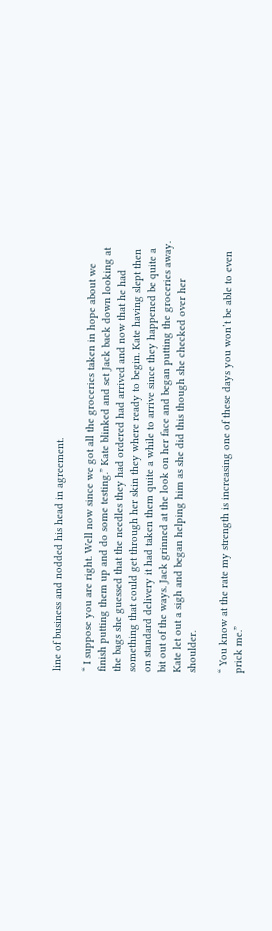line of business and nodded his head in agreement.

“ I suppose you are right. Well now since we got all the groceries taken in hope about we finish putting them up and do some testing.” Kate blinked and set Jack back down looking at the bags she guessed that the needles they had ordered had arrived and now that he had something that could get through her skin they where ready to begin. Kate having slept then on standard delivery it had taken them quite a while to arrive since they happened be quite a bit out of the ways. Jack grinned at the look on her face and began putting the groceries away. Kate let out a sigh and began helping him as she did this though she checked over her shoulder.

“ You know at the rate my strength is increasing one of these days you won’t be able to even prick me.”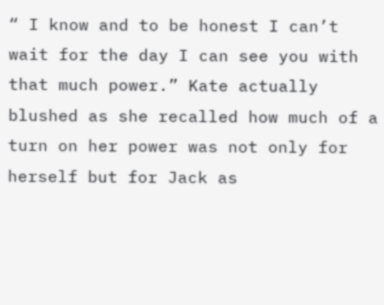“ I know and to be honest I can’t wait for the day I can see you with that much power.” Kate actually blushed as she recalled how much of a turn on her power was not only for herself but for Jack as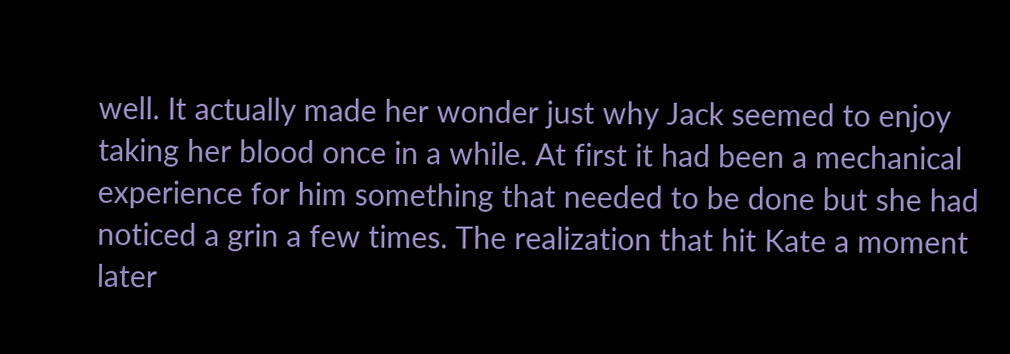well. It actually made her wonder just why Jack seemed to enjoy taking her blood once in a while. At first it had been a mechanical experience for him something that needed to be done but she had noticed a grin a few times. The realization that hit Kate a moment later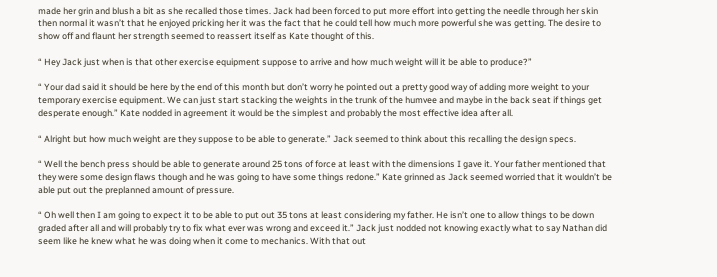made her grin and blush a bit as she recalled those times. Jack had been forced to put more effort into getting the needle through her skin then normal it wasn’t that he enjoyed pricking her it was the fact that he could tell how much more powerful she was getting. The desire to show off and flaunt her strength seemed to reassert itself as Kate thought of this.

“ Hey Jack just when is that other exercise equipment suppose to arrive and how much weight will it be able to produce?”

“ Your dad said it should be here by the end of this month but don’t worry he pointed out a pretty good way of adding more weight to your temporary exercise equipment. We can just start stacking the weights in the trunk of the humvee and maybe in the back seat if things get desperate enough.” Kate nodded in agreement it would be the simplest and probably the most effective idea after all.

“ Alright but how much weight are they suppose to be able to generate.” Jack seemed to think about this recalling the design specs.

“ Well the bench press should be able to generate around 25 tons of force at least with the dimensions I gave it. Your father mentioned that they were some design flaws though and he was going to have some things redone.” Kate grinned as Jack seemed worried that it wouldn’t be able put out the preplanned amount of pressure.

“ Oh well then I am going to expect it to be able to put out 35 tons at least considering my father. He isn’t one to allow things to be down graded after all and will probably try to fix what ever was wrong and exceed it.” Jack just nodded not knowing exactly what to say Nathan did seem like he knew what he was doing when it come to mechanics. With that out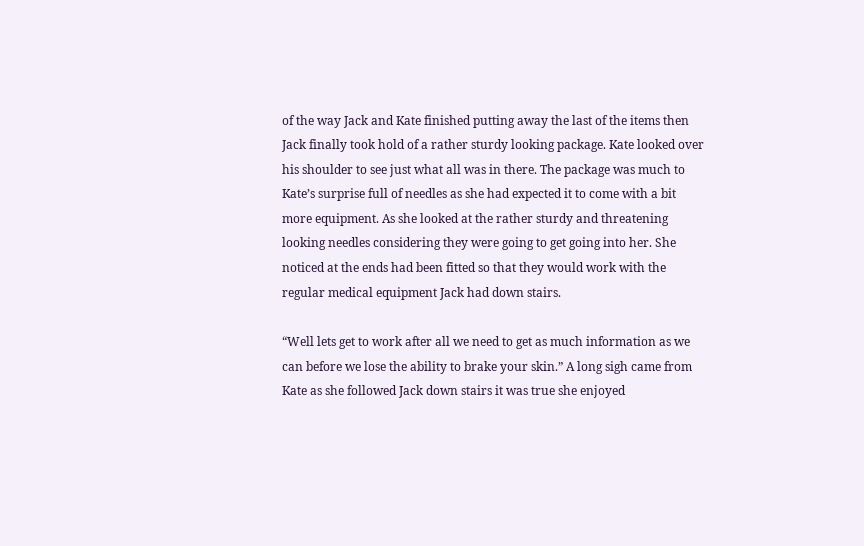of the way Jack and Kate finished putting away the last of the items then Jack finally took hold of a rather sturdy looking package. Kate looked over his shoulder to see just what all was in there. The package was much to Kate’s surprise full of needles as she had expected it to come with a bit more equipment. As she looked at the rather sturdy and threatening looking needles considering they were going to get going into her. She noticed at the ends had been fitted so that they would work with the regular medical equipment Jack had down stairs.

“Well lets get to work after all we need to get as much information as we can before we lose the ability to brake your skin.” A long sigh came from Kate as she followed Jack down stairs it was true she enjoyed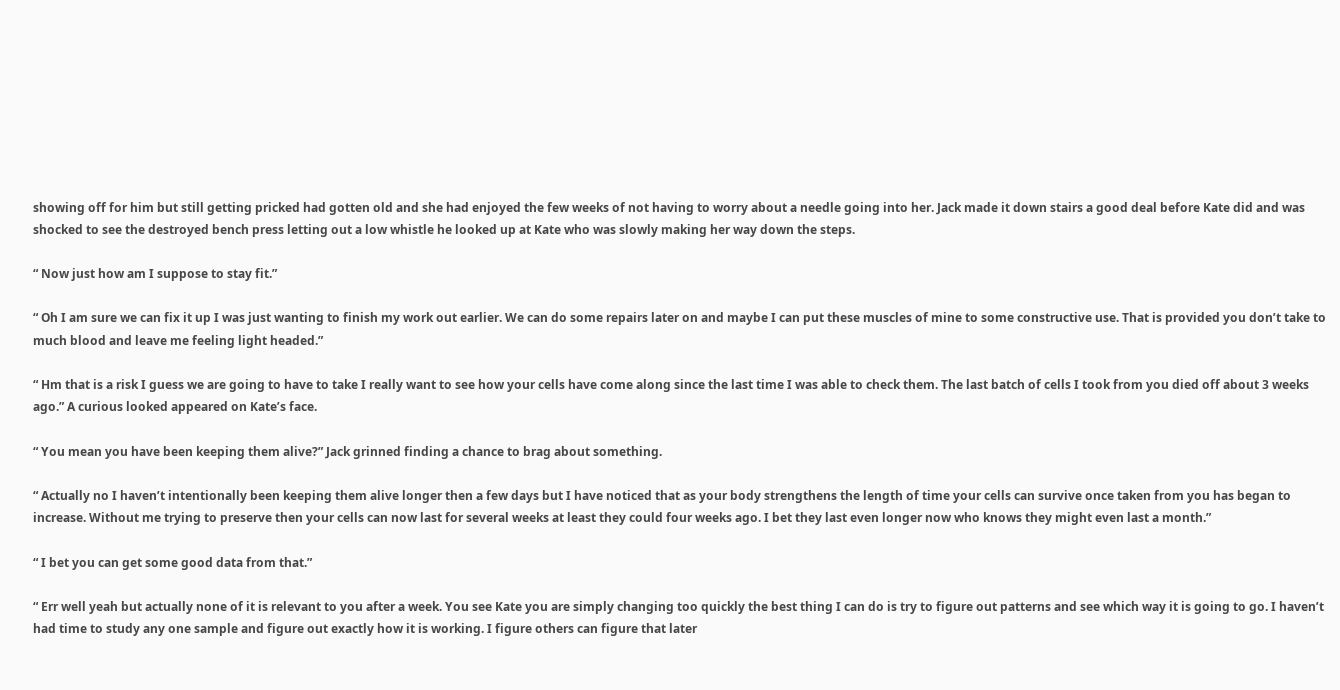showing off for him but still getting pricked had gotten old and she had enjoyed the few weeks of not having to worry about a needle going into her. Jack made it down stairs a good deal before Kate did and was shocked to see the destroyed bench press letting out a low whistle he looked up at Kate who was slowly making her way down the steps.

“ Now just how am I suppose to stay fit.”

“ Oh I am sure we can fix it up I was just wanting to finish my work out earlier. We can do some repairs later on and maybe I can put these muscles of mine to some constructive use. That is provided you don’t take to much blood and leave me feeling light headed.”

“ Hm that is a risk I guess we are going to have to take I really want to see how your cells have come along since the last time I was able to check them. The last batch of cells I took from you died off about 3 weeks ago.” A curious looked appeared on Kate’s face.

“ You mean you have been keeping them alive?” Jack grinned finding a chance to brag about something.

“ Actually no I haven’t intentionally been keeping them alive longer then a few days but I have noticed that as your body strengthens the length of time your cells can survive once taken from you has began to increase. Without me trying to preserve then your cells can now last for several weeks at least they could four weeks ago. I bet they last even longer now who knows they might even last a month.”

“ I bet you can get some good data from that.”

“ Err well yeah but actually none of it is relevant to you after a week. You see Kate you are simply changing too quickly the best thing I can do is try to figure out patterns and see which way it is going to go. I haven’t had time to study any one sample and figure out exactly how it is working. I figure others can figure that later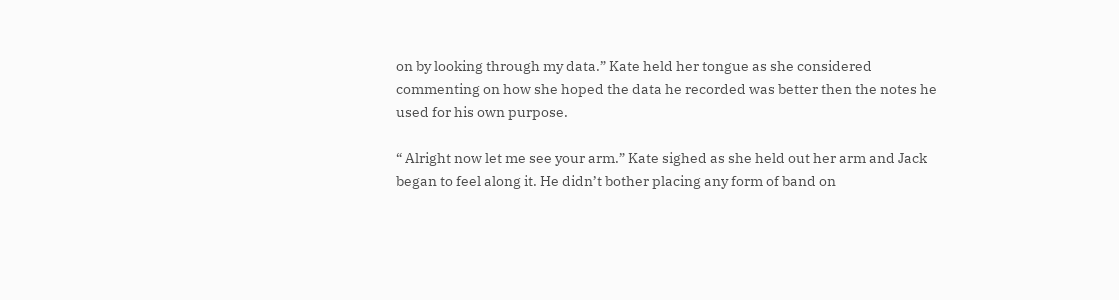on by looking through my data.” Kate held her tongue as she considered commenting on how she hoped the data he recorded was better then the notes he used for his own purpose.

“ Alright now let me see your arm.” Kate sighed as she held out her arm and Jack began to feel along it. He didn’t bother placing any form of band on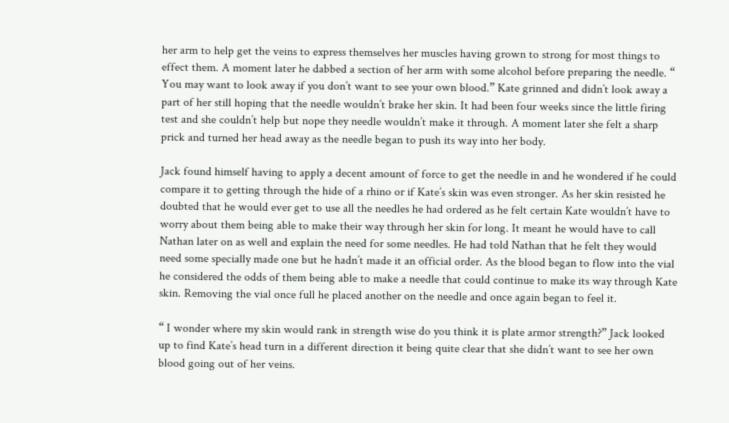her arm to help get the veins to express themselves her muscles having grown to strong for most things to effect them. A moment later he dabbed a section of her arm with some alcohol before preparing the needle. “ You may want to look away if you don’t want to see your own blood.” Kate grinned and didn’t look away a part of her still hoping that the needle wouldn’t brake her skin. It had been four weeks since the little firing test and she couldn’t help but nope they needle wouldn’t make it through. A moment later she felt a sharp prick and turned her head away as the needle began to push its way into her body.

Jack found himself having to apply a decent amount of force to get the needle in and he wondered if he could compare it to getting through the hide of a rhino or if Kate’s skin was even stronger. As her skin resisted he doubted that he would ever get to use all the needles he had ordered as he felt certain Kate wouldn’t have to worry about them being able to make their way through her skin for long. It meant he would have to call Nathan later on as well and explain the need for some needles. He had told Nathan that he felt they would need some specially made one but he hadn’t made it an official order. As the blood began to flow into the vial he considered the odds of them being able to make a needle that could continue to make its way through Kate skin. Removing the vial once full he placed another on the needle and once again began to feel it.

“ I wonder where my skin would rank in strength wise do you think it is plate armor strength?” Jack looked up to find Kate’s head turn in a different direction it being quite clear that she didn’t want to see her own blood going out of her veins.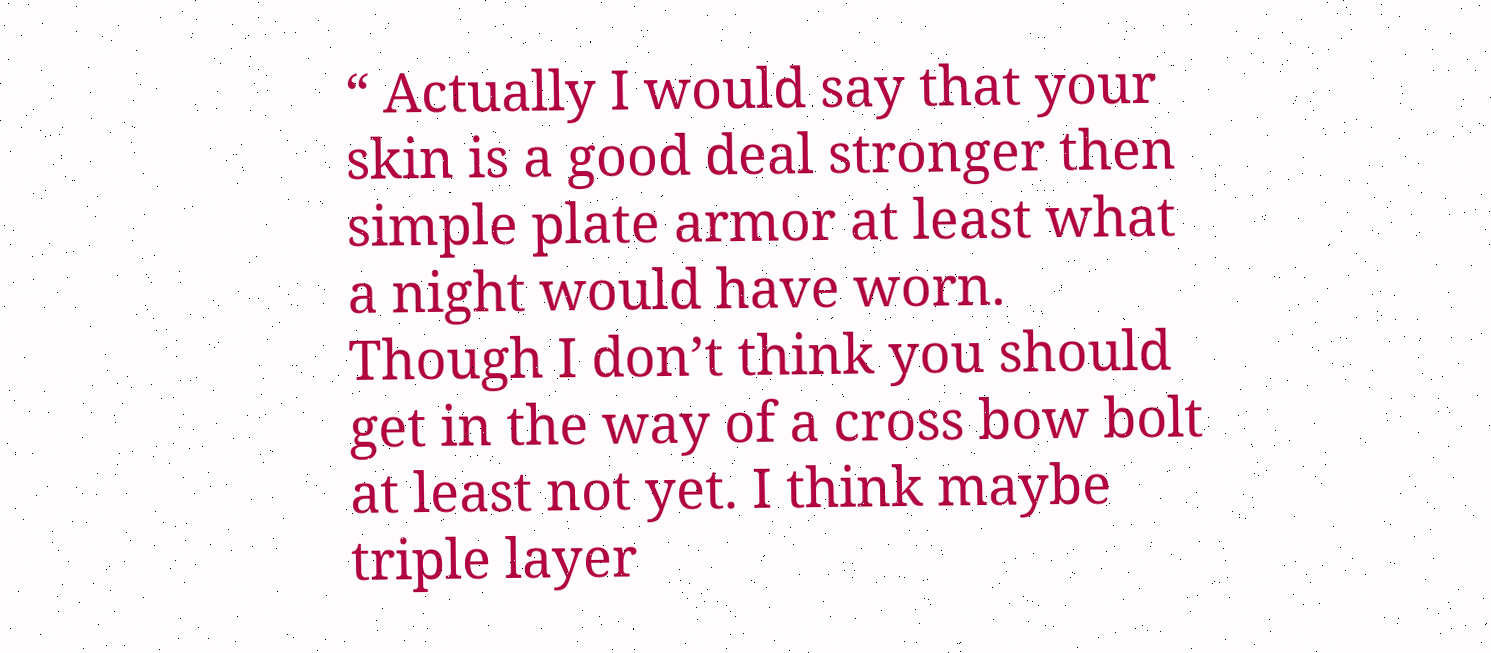“ Actually I would say that your skin is a good deal stronger then simple plate armor at least what a night would have worn. Though I don’t think you should get in the way of a cross bow bolt at least not yet. I think maybe triple layer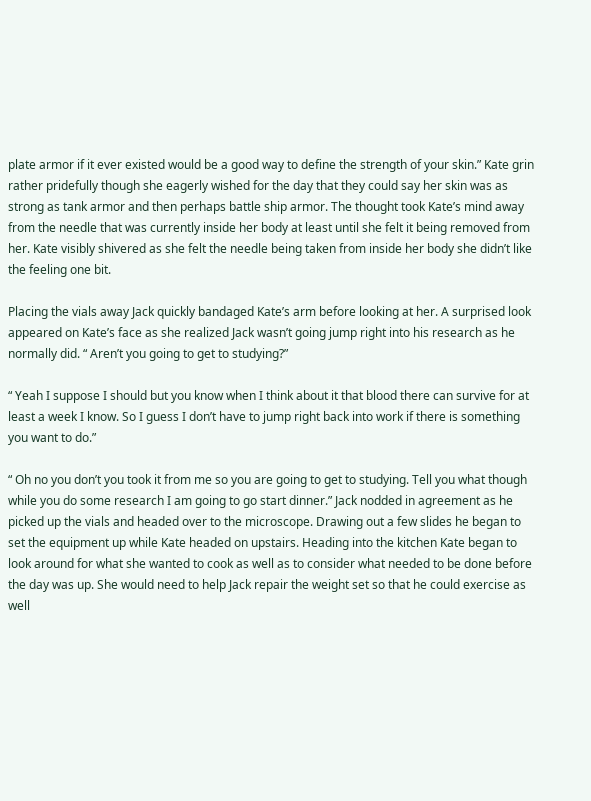plate armor if it ever existed would be a good way to define the strength of your skin.” Kate grin rather pridefully though she eagerly wished for the day that they could say her skin was as strong as tank armor and then perhaps battle ship armor. The thought took Kate’s mind away from the needle that was currently inside her body at least until she felt it being removed from her. Kate visibly shivered as she felt the needle being taken from inside her body she didn’t like the feeling one bit.

Placing the vials away Jack quickly bandaged Kate’s arm before looking at her. A surprised look appeared on Kate’s face as she realized Jack wasn’t going jump right into his research as he normally did. “ Aren’t you going to get to studying?”

“ Yeah I suppose I should but you know when I think about it that blood there can survive for at least a week I know. So I guess I don’t have to jump right back into work if there is something you want to do.”

“ Oh no you don’t you took it from me so you are going to get to studying. Tell you what though while you do some research I am going to go start dinner.” Jack nodded in agreement as he picked up the vials and headed over to the microscope. Drawing out a few slides he began to set the equipment up while Kate headed on upstairs. Heading into the kitchen Kate began to look around for what she wanted to cook as well as to consider what needed to be done before the day was up. She would need to help Jack repair the weight set so that he could exercise as well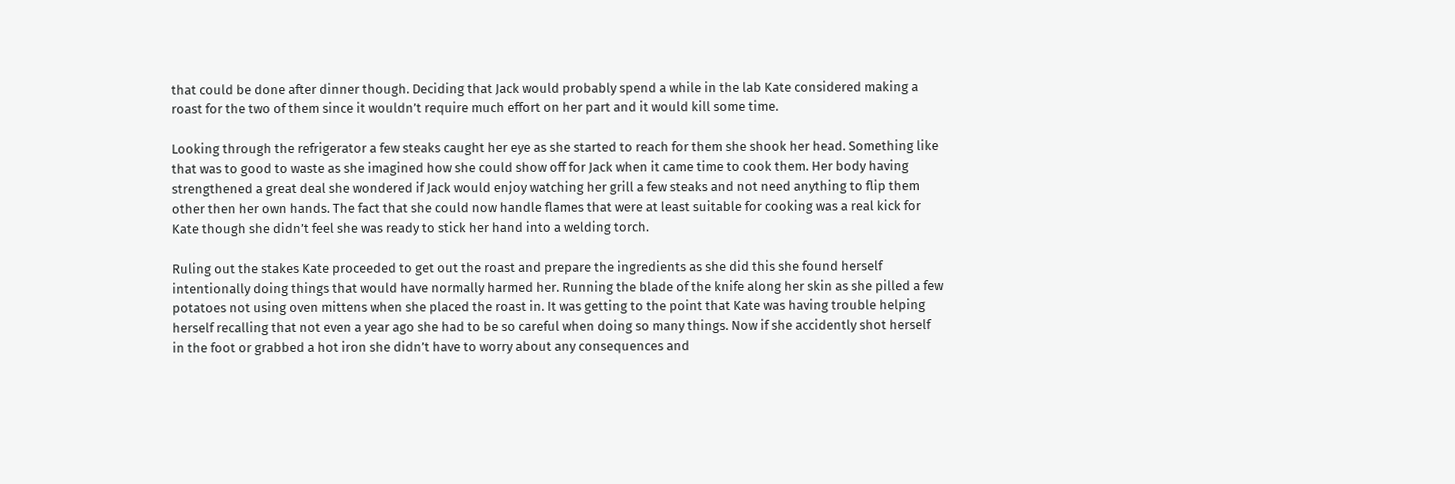that could be done after dinner though. Deciding that Jack would probably spend a while in the lab Kate considered making a roast for the two of them since it wouldn’t require much effort on her part and it would kill some time.

Looking through the refrigerator a few steaks caught her eye as she started to reach for them she shook her head. Something like that was to good to waste as she imagined how she could show off for Jack when it came time to cook them. Her body having strengthened a great deal she wondered if Jack would enjoy watching her grill a few steaks and not need anything to flip them other then her own hands. The fact that she could now handle flames that were at least suitable for cooking was a real kick for Kate though she didn’t feel she was ready to stick her hand into a welding torch.

Ruling out the stakes Kate proceeded to get out the roast and prepare the ingredients as she did this she found herself intentionally doing things that would have normally harmed her. Running the blade of the knife along her skin as she pilled a few potatoes not using oven mittens when she placed the roast in. It was getting to the point that Kate was having trouble helping herself recalling that not even a year ago she had to be so careful when doing so many things. Now if she accidently shot herself in the foot or grabbed a hot iron she didn’t have to worry about any consequences and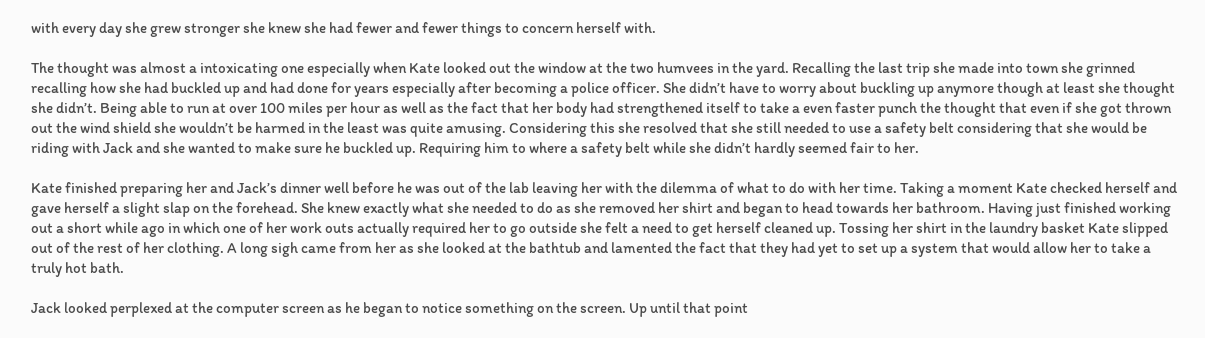with every day she grew stronger she knew she had fewer and fewer things to concern herself with.

The thought was almost a intoxicating one especially when Kate looked out the window at the two humvees in the yard. Recalling the last trip she made into town she grinned recalling how she had buckled up and had done for years especially after becoming a police officer. She didn’t have to worry about buckling up anymore though at least she thought she didn’t. Being able to run at over 100 miles per hour as well as the fact that her body had strengthened itself to take a even faster punch the thought that even if she got thrown out the wind shield she wouldn’t be harmed in the least was quite amusing. Considering this she resolved that she still needed to use a safety belt considering that she would be riding with Jack and she wanted to make sure he buckled up. Requiring him to where a safety belt while she didn’t hardly seemed fair to her.

Kate finished preparing her and Jack’s dinner well before he was out of the lab leaving her with the dilemma of what to do with her time. Taking a moment Kate checked herself and gave herself a slight slap on the forehead. She knew exactly what she needed to do as she removed her shirt and began to head towards her bathroom. Having just finished working out a short while ago in which one of her work outs actually required her to go outside she felt a need to get herself cleaned up. Tossing her shirt in the laundry basket Kate slipped out of the rest of her clothing. A long sigh came from her as she looked at the bathtub and lamented the fact that they had yet to set up a system that would allow her to take a truly hot bath.

Jack looked perplexed at the computer screen as he began to notice something on the screen. Up until that point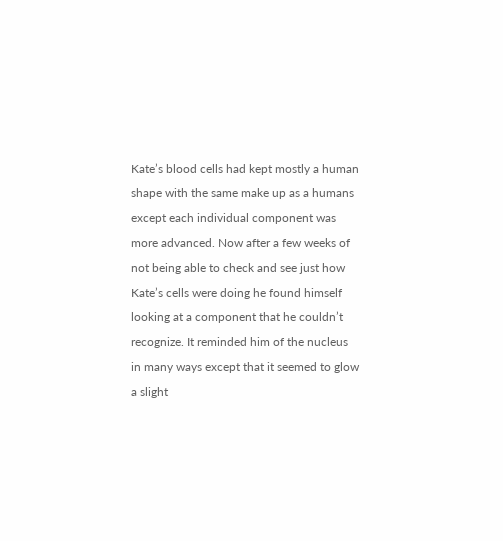Kate’s blood cells had kept mostly a human shape with the same make up as a humans except each individual component was more advanced. Now after a few weeks of not being able to check and see just how Kate’s cells were doing he found himself looking at a component that he couldn’t recognize. It reminded him of the nucleus in many ways except that it seemed to glow a slight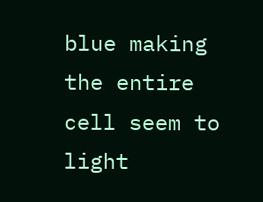blue making the entire cell seem to light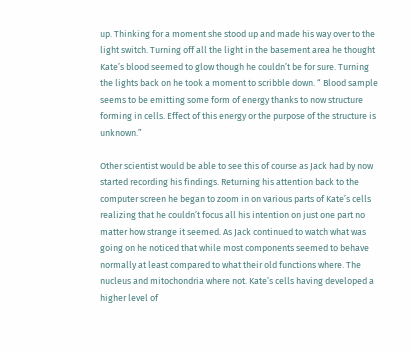up. Thinking for a moment she stood up and made his way over to the light switch. Turning off all the light in the basement area he thought Kate’s blood seemed to glow though he couldn’t be for sure. Turning the lights back on he took a moment to scribble down. “ Blood sample seems to be emitting some form of energy thanks to now structure forming in cells. Effect of this energy or the purpose of the structure is unknown.”

Other scientist would be able to see this of course as Jack had by now started recording his findings. Returning his attention back to the computer screen he began to zoom in on various parts of Kate’s cells realizing that he couldn’t focus all his intention on just one part no matter how strange it seemed. As Jack continued to watch what was going on he noticed that while most components seemed to behave normally at least compared to what their old functions where. The nucleus and mitochondria where not. Kate’s cells having developed a higher level of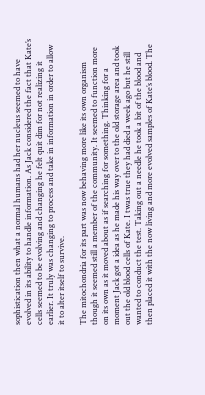sophistication then what a normal humans had her nucleus seemed to have evolved in its ability to handle information. As Jack considered the fact that Kate’s cells seemed to be evolving and changing he felt quit dim for not realizing it earlier. It truly was changing to process and take in information in order to allow it to alter itself to survive.

The mitochondria for its part was now behaving more like its own organism though it seemed still a member of the community. It seemed to function more on its own as it moved about as if searching for something. Thinking for a moment Jack got a idea as he made his way over to the old storage area and took out the old blood cells of Kate. I twas true they had died a week ago but he still wanted to conduct the test. Taking out a needle he took a bit of the blood and then placed it with the now living and more evolved samples of Kate’s blood. The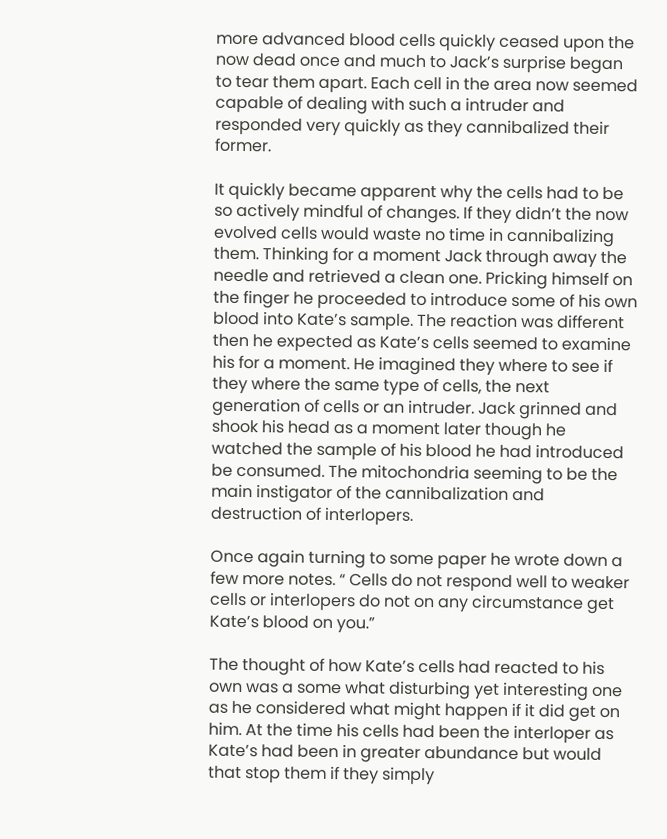more advanced blood cells quickly ceased upon the now dead once and much to Jack’s surprise began to tear them apart. Each cell in the area now seemed capable of dealing with such a intruder and responded very quickly as they cannibalized their former.

It quickly became apparent why the cells had to be so actively mindful of changes. If they didn’t the now evolved cells would waste no time in cannibalizing them. Thinking for a moment Jack through away the needle and retrieved a clean one. Pricking himself on the finger he proceeded to introduce some of his own blood into Kate’s sample. The reaction was different then he expected as Kate’s cells seemed to examine his for a moment. He imagined they where to see if they where the same type of cells, the next generation of cells or an intruder. Jack grinned and shook his head as a moment later though he watched the sample of his blood he had introduced be consumed. The mitochondria seeming to be the main instigator of the cannibalization and destruction of interlopers.

Once again turning to some paper he wrote down a few more notes. “ Cells do not respond well to weaker cells or interlopers do not on any circumstance get Kate’s blood on you.”

The thought of how Kate’s cells had reacted to his own was a some what disturbing yet interesting one as he considered what might happen if it did get on him. At the time his cells had been the interloper as Kate’s had been in greater abundance but would that stop them if they simply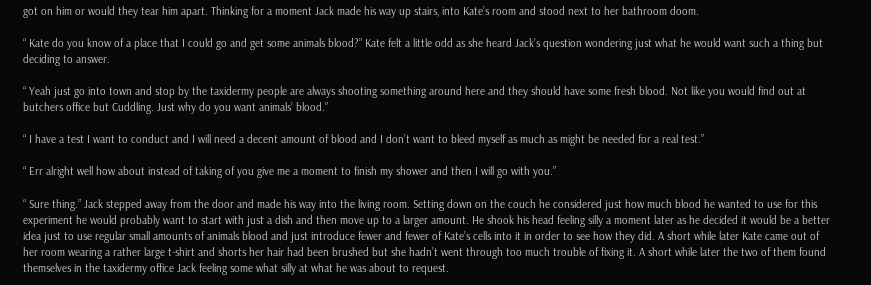got on him or would they tear him apart. Thinking for a moment Jack made his way up stairs, into Kate’s room and stood next to her bathroom doom.

“ Kate do you know of a place that I could go and get some animals blood?” Kate felt a little odd as she heard Jack’s question wondering just what he would want such a thing but deciding to answer.

“ Yeah just go into town and stop by the taxidermy people are always shooting something around here and they should have some fresh blood. Not like you would find out at butchers office but Cuddling. Just why do you want animals’ blood.”

“ I have a test I want to conduct and I will need a decent amount of blood and I don’t want to bleed myself as much as might be needed for a real test.”

“ Err alright well how about instead of taking of you give me a moment to finish my shower and then I will go with you.”

“ Sure thing.” Jack stepped away from the door and made his way into the living room. Setting down on the couch he considered just how much blood he wanted to use for this experiment he would probably want to start with just a dish and then move up to a larger amount. He shook his head feeling silly a moment later as he decided it would be a better idea just to use regular small amounts of animals blood and just introduce fewer and fewer of Kate’s cells into it in order to see how they did. A short while later Kate came out of her room wearing a rather large t-shirt and shorts her hair had been brushed but she hadn’t went through too much trouble of fixing it. A short while later the two of them found themselves in the taxidermy office Jack feeling some what silly at what he was about to request.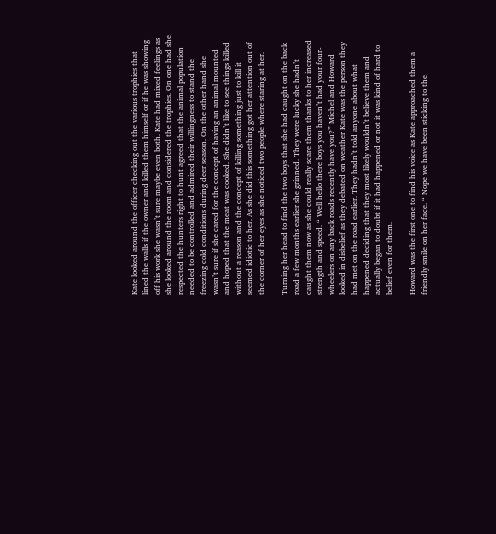Kate looked around the officer checking out the various trophies that lined the walls if the owner and killed them himself or if he was showing off his work she wasn’t sure maybe even both. Kate had mixed feelings as she looked around the room and considered the trophies. On one had she respected the hunters right to hunt agreed that the animal population needed to be controlled and admired their willingness to stand the freezing cold conditions during deer season. On the other hand she wasn’t sure if she cared for the concept of having an animal mounted and hoped that the meat was cooked. She didn’t like to see things killed without a reason and the concept of killing something just to kill it seemed idiotic to her. As she did this something got her attention out of the corner of her eyes as she noticed two people where staring at her.

Turning her head to find the two boys that she had caught on the back road a few months earlier she grinned. They were lucky she hadn’t caught them now as she could really scare them thanks to her increased strength and speed. “ Well hello there boys you haven’t had your four-wheelers on any back roads recently have you?” Michel and Howard looked in disbelief as they debated on weather Kate was the person they had met on the road earlier. They hadn’t told anyone about what happened deciding that they most likely wouldn’t believe them and actually began to doubt if it had happened or not it was kind of hard to belief even for them.

Howard was the first one to find his voice as Kate approached them a friendly smile on her face. “ Nope we have been sticking to the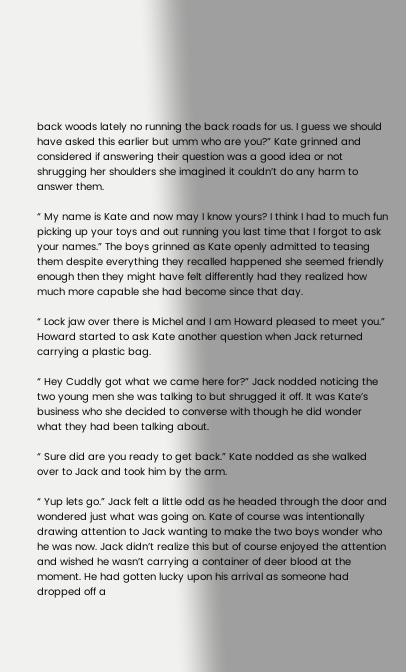back woods lately no running the back roads for us. I guess we should have asked this earlier but umm who are you?” Kate grinned and considered if answering their question was a good idea or not shrugging her shoulders she imagined it couldn’t do any harm to answer them.

“ My name is Kate and now may I know yours? I think I had to much fun picking up your toys and out running you last time that I forgot to ask your names.” The boys grinned as Kate openly admitted to teasing them despite everything they recalled happened she seemed friendly enough then they might have felt differently had they realized how much more capable she had become since that day.

“ Lock jaw over there is Michel and I am Howard pleased to meet you.” Howard started to ask Kate another question when Jack returned carrying a plastic bag.

“ Hey Cuddly got what we came here for?” Jack nodded noticing the two young men she was talking to but shrugged it off. It was Kate’s business who she decided to converse with though he did wonder what they had been talking about.

“ Sure did are you ready to get back.” Kate nodded as she walked over to Jack and took him by the arm.

“ Yup lets go.” Jack felt a little odd as he headed through the door and wondered just what was going on. Kate of course was intentionally drawing attention to Jack wanting to make the two boys wonder who he was now. Jack didn’t realize this but of course enjoyed the attention and wished he wasn’t carrying a container of deer blood at the moment. He had gotten lucky upon his arrival as someone had dropped off a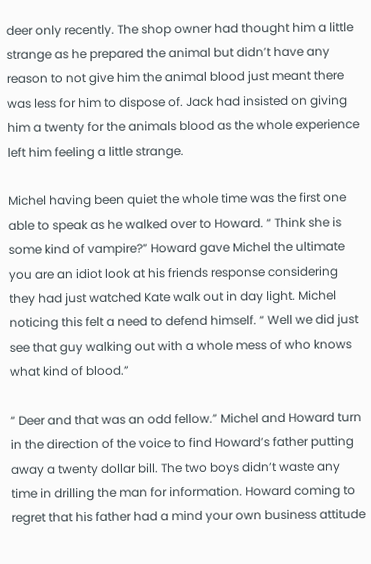deer only recently. The shop owner had thought him a little strange as he prepared the animal but didn’t have any reason to not give him the animal blood just meant there was less for him to dispose of. Jack had insisted on giving him a twenty for the animals blood as the whole experience left him feeling a little strange.

Michel having been quiet the whole time was the first one able to speak as he walked over to Howard. “ Think she is some kind of vampire?” Howard gave Michel the ultimate you are an idiot look at his friends response considering they had just watched Kate walk out in day light. Michel noticing this felt a need to defend himself. “ Well we did just see that guy walking out with a whole mess of who knows what kind of blood.”

“ Deer and that was an odd fellow.” Michel and Howard turn in the direction of the voice to find Howard’s father putting away a twenty dollar bill. The two boys didn’t waste any time in drilling the man for information. Howard coming to regret that his father had a mind your own business attitude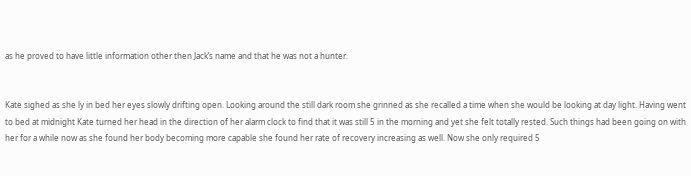as he proved to have little information other then Jack’s name and that he was not a hunter.


Kate sighed as she ly in bed her eyes slowly drifting open. Looking around the still dark room she grinned as she recalled a time when she would be looking at day light. Having went to bed at midnight Kate turned her head in the direction of her alarm clock to find that it was still 5 in the morning and yet she felt totally rested. Such things had been going on with her for a while now as she found her body becoming more capable she found her rate of recovery increasing as well. Now she only required 5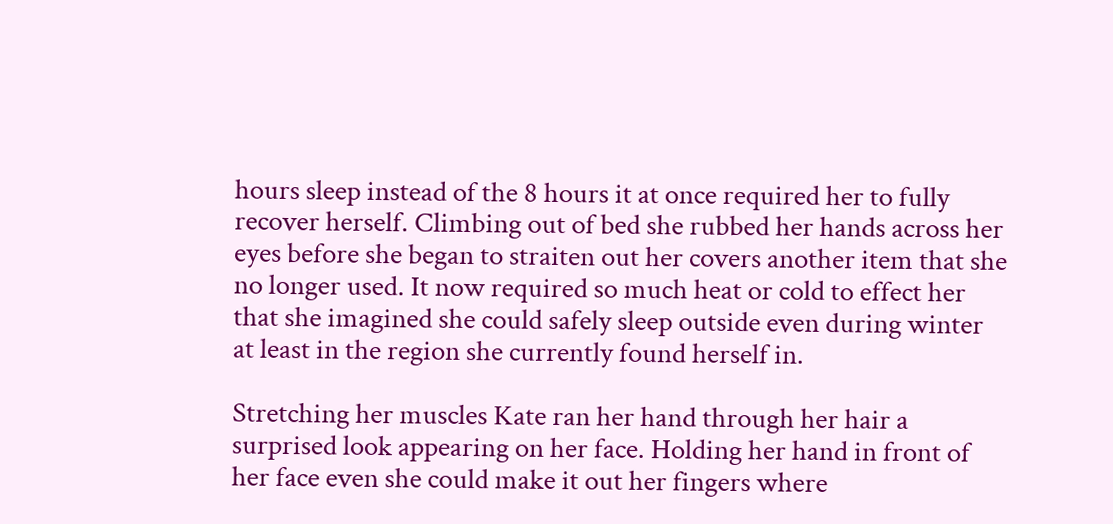hours sleep instead of the 8 hours it at once required her to fully recover herself. Climbing out of bed she rubbed her hands across her eyes before she began to straiten out her covers another item that she no longer used. It now required so much heat or cold to effect her that she imagined she could safely sleep outside even during winter at least in the region she currently found herself in.

Stretching her muscles Kate ran her hand through her hair a surprised look appearing on her face. Holding her hand in front of her face even she could make it out her fingers where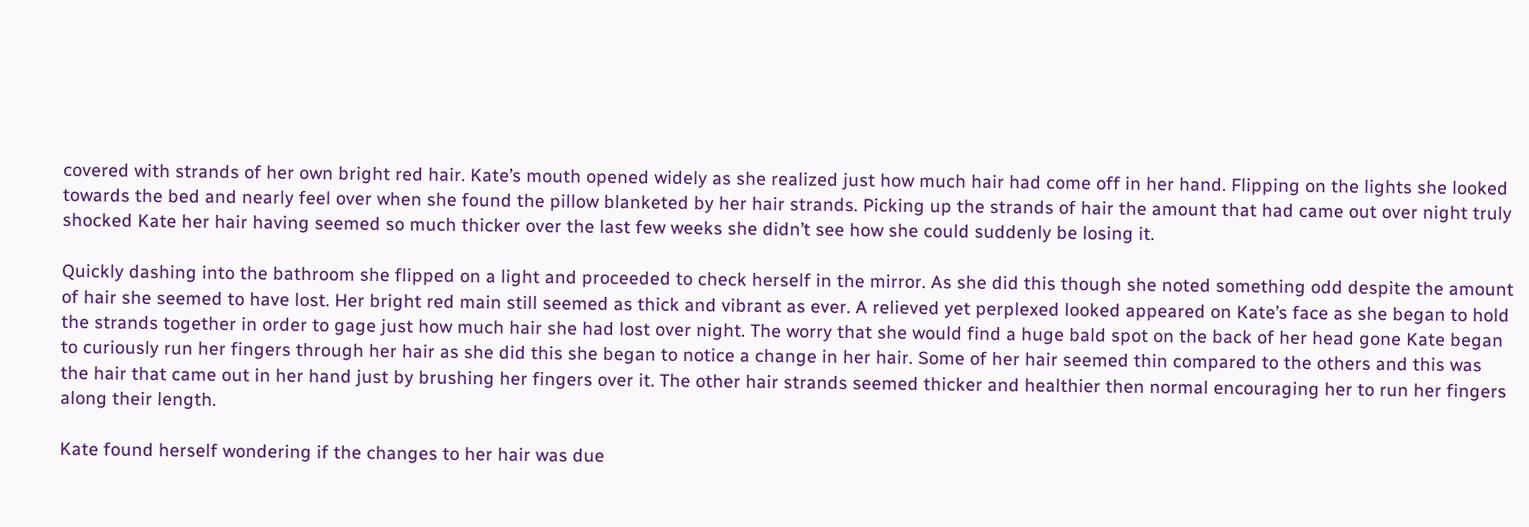covered with strands of her own bright red hair. Kate’s mouth opened widely as she realized just how much hair had come off in her hand. Flipping on the lights she looked towards the bed and nearly feel over when she found the pillow blanketed by her hair strands. Picking up the strands of hair the amount that had came out over night truly shocked Kate her hair having seemed so much thicker over the last few weeks she didn’t see how she could suddenly be losing it.

Quickly dashing into the bathroom she flipped on a light and proceeded to check herself in the mirror. As she did this though she noted something odd despite the amount of hair she seemed to have lost. Her bright red main still seemed as thick and vibrant as ever. A relieved yet perplexed looked appeared on Kate’s face as she began to hold the strands together in order to gage just how much hair she had lost over night. The worry that she would find a huge bald spot on the back of her head gone Kate began to curiously run her fingers through her hair as she did this she began to notice a change in her hair. Some of her hair seemed thin compared to the others and this was the hair that came out in her hand just by brushing her fingers over it. The other hair strands seemed thicker and healthier then normal encouraging her to run her fingers along their length.

Kate found herself wondering if the changes to her hair was due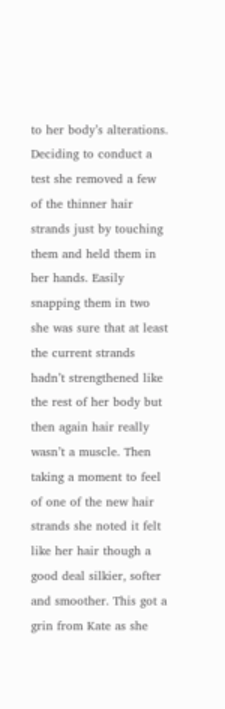to her body’s alterations. Deciding to conduct a test she removed a few of the thinner hair strands just by touching them and held them in her hands. Easily snapping them in two she was sure that at least the current strands hadn’t strengthened like the rest of her body but then again hair really wasn’t a muscle. Then taking a moment to feel of one of the new hair strands she noted it felt like her hair though a good deal silkier, softer and smoother. This got a grin from Kate as she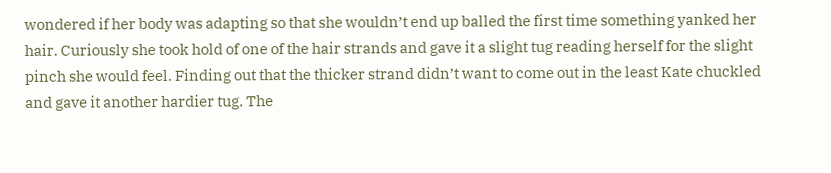wondered if her body was adapting so that she wouldn’t end up balled the first time something yanked her hair. Curiously she took hold of one of the hair strands and gave it a slight tug reading herself for the slight pinch she would feel. Finding out that the thicker strand didn’t want to come out in the least Kate chuckled and gave it another hardier tug. The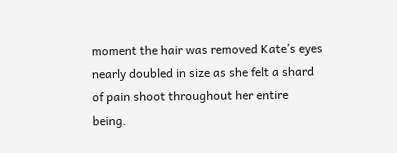moment the hair was removed Kate’s eyes nearly doubled in size as she felt a shard of pain shoot throughout her entire being.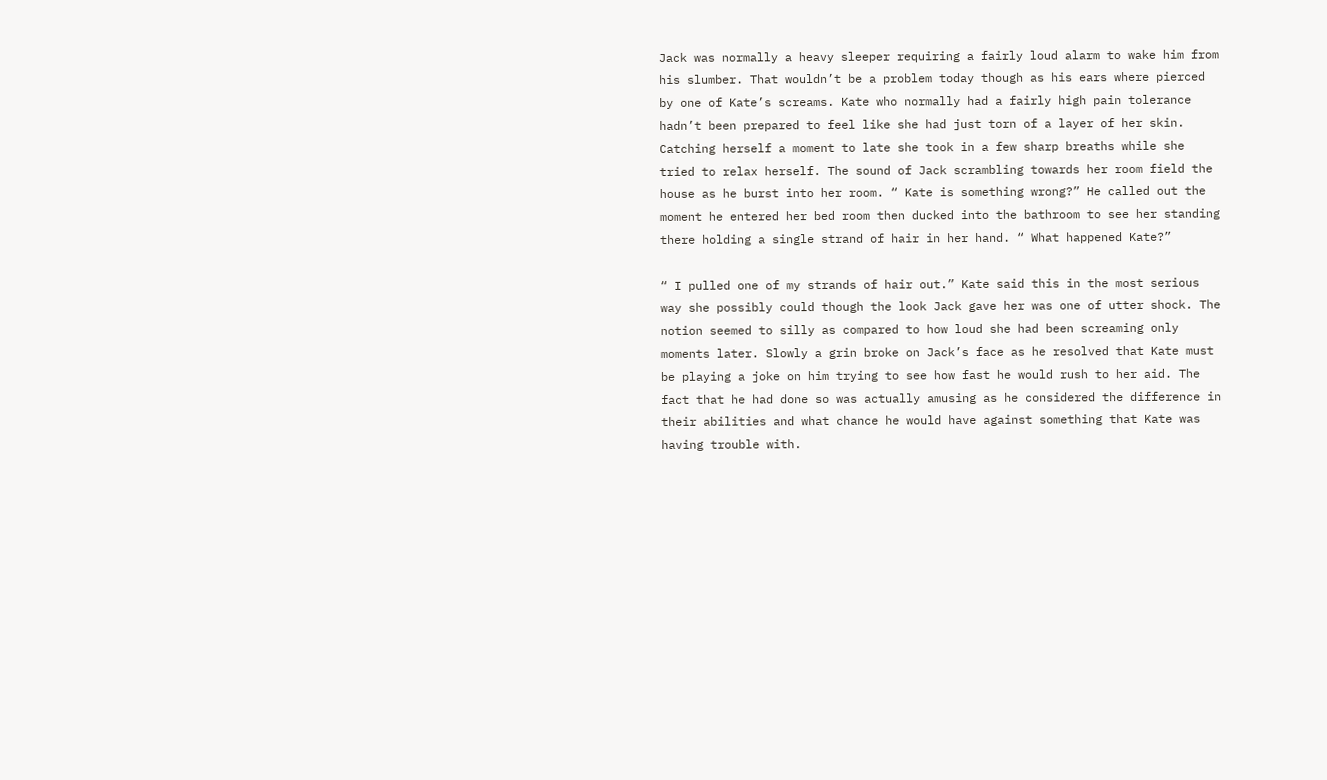Jack was normally a heavy sleeper requiring a fairly loud alarm to wake him from his slumber. That wouldn’t be a problem today though as his ears where pierced by one of Kate’s screams. Kate who normally had a fairly high pain tolerance hadn’t been prepared to feel like she had just torn of a layer of her skin. Catching herself a moment to late she took in a few sharp breaths while she tried to relax herself. The sound of Jack scrambling towards her room field the house as he burst into her room. “ Kate is something wrong?” He called out the moment he entered her bed room then ducked into the bathroom to see her standing there holding a single strand of hair in her hand. “ What happened Kate?”

“ I pulled one of my strands of hair out.” Kate said this in the most serious way she possibly could though the look Jack gave her was one of utter shock. The notion seemed to silly as compared to how loud she had been screaming only moments later. Slowly a grin broke on Jack’s face as he resolved that Kate must be playing a joke on him trying to see how fast he would rush to her aid. The fact that he had done so was actually amusing as he considered the difference in their abilities and what chance he would have against something that Kate was having trouble with.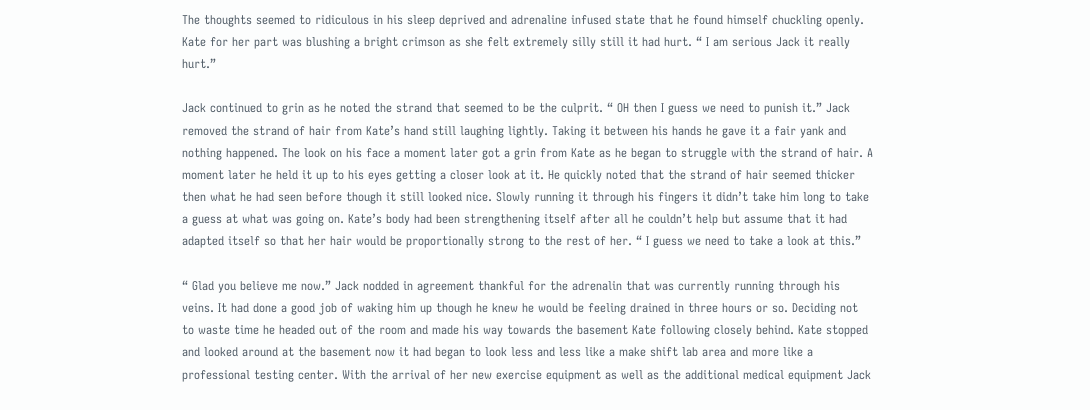The thoughts seemed to ridiculous in his sleep deprived and adrenaline infused state that he found himself chuckling openly. Kate for her part was blushing a bright crimson as she felt extremely silly still it had hurt. “ I am serious Jack it really hurt.”

Jack continued to grin as he noted the strand that seemed to be the culprit. “ OH then I guess we need to punish it.” Jack removed the strand of hair from Kate’s hand still laughing lightly. Taking it between his hands he gave it a fair yank and nothing happened. The look on his face a moment later got a grin from Kate as he began to struggle with the strand of hair. A moment later he held it up to his eyes getting a closer look at it. He quickly noted that the strand of hair seemed thicker then what he had seen before though it still looked nice. Slowly running it through his fingers it didn’t take him long to take a guess at what was going on. Kate’s body had been strengthening itself after all he couldn’t help but assume that it had adapted itself so that her hair would be proportionally strong to the rest of her. “ I guess we need to take a look at this.”

“ Glad you believe me now.” Jack nodded in agreement thankful for the adrenalin that was currently running through his veins. It had done a good job of waking him up though he knew he would be feeling drained in three hours or so. Deciding not to waste time he headed out of the room and made his way towards the basement Kate following closely behind. Kate stopped and looked around at the basement now it had began to look less and less like a make shift lab area and more like a professional testing center. With the arrival of her new exercise equipment as well as the additional medical equipment Jack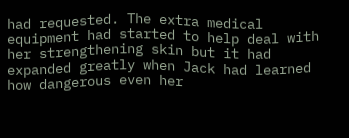had requested. The extra medical equipment had started to help deal with her strengthening skin but it had expanded greatly when Jack had learned how dangerous even her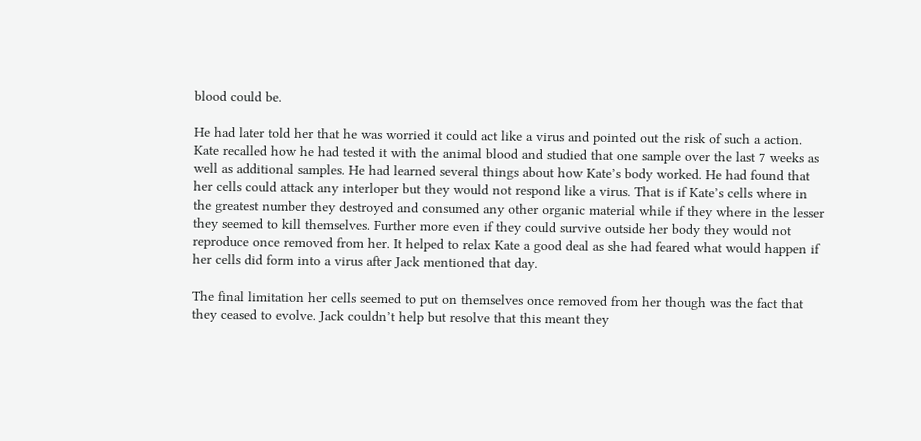blood could be.

He had later told her that he was worried it could act like a virus and pointed out the risk of such a action. Kate recalled how he had tested it with the animal blood and studied that one sample over the last 7 weeks as well as additional samples. He had learned several things about how Kate’s body worked. He had found that her cells could attack any interloper but they would not respond like a virus. That is if Kate’s cells where in the greatest number they destroyed and consumed any other organic material while if they where in the lesser they seemed to kill themselves. Further more even if they could survive outside her body they would not reproduce once removed from her. It helped to relax Kate a good deal as she had feared what would happen if her cells did form into a virus after Jack mentioned that day.

The final limitation her cells seemed to put on themselves once removed from her though was the fact that they ceased to evolve. Jack couldn’t help but resolve that this meant they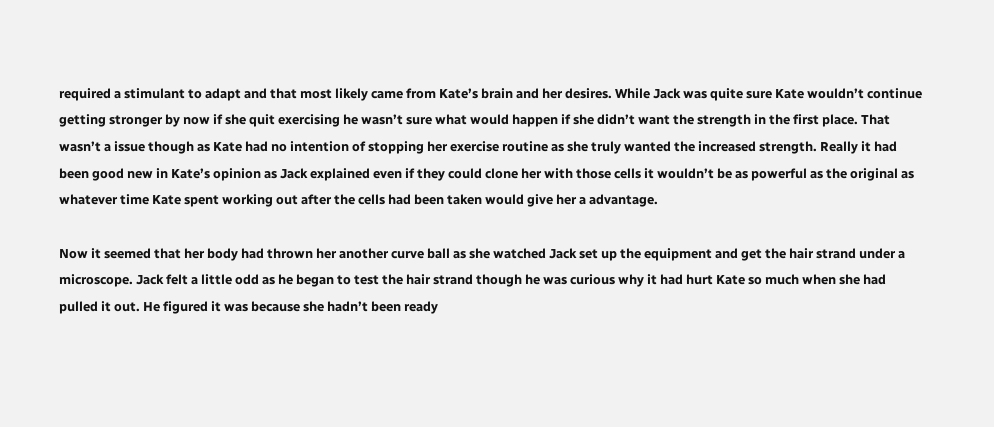required a stimulant to adapt and that most likely came from Kate’s brain and her desires. While Jack was quite sure Kate wouldn’t continue getting stronger by now if she quit exercising he wasn’t sure what would happen if she didn’t want the strength in the first place. That wasn’t a issue though as Kate had no intention of stopping her exercise routine as she truly wanted the increased strength. Really it had been good new in Kate’s opinion as Jack explained even if they could clone her with those cells it wouldn’t be as powerful as the original as whatever time Kate spent working out after the cells had been taken would give her a advantage.

Now it seemed that her body had thrown her another curve ball as she watched Jack set up the equipment and get the hair strand under a microscope. Jack felt a little odd as he began to test the hair strand though he was curious why it had hurt Kate so much when she had pulled it out. He figured it was because she hadn’t been ready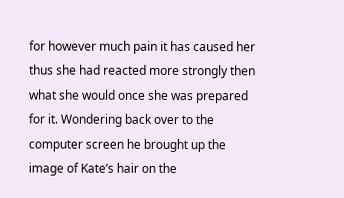for however much pain it has caused her thus she had reacted more strongly then what she would once she was prepared for it. Wondering back over to the computer screen he brought up the image of Kate’s hair on the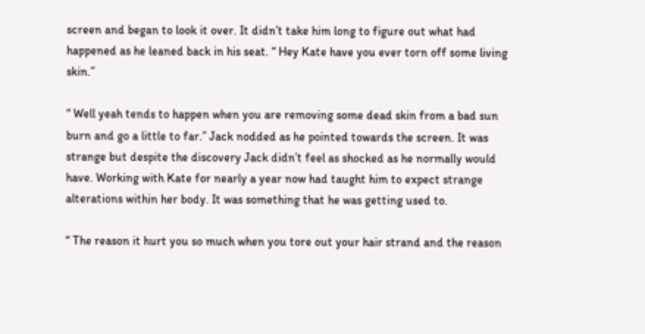screen and began to look it over. It didn’t take him long to figure out what had happened as he leaned back in his seat. “ Hey Kate have you ever torn off some living skin.”

“ Well yeah tends to happen when you are removing some dead skin from a bad sun burn and go a little to far.” Jack nodded as he pointed towards the screen. It was strange but despite the discovery Jack didn’t feel as shocked as he normally would have. Working with Kate for nearly a year now had taught him to expect strange alterations within her body. It was something that he was getting used to.

“ The reason it hurt you so much when you tore out your hair strand and the reason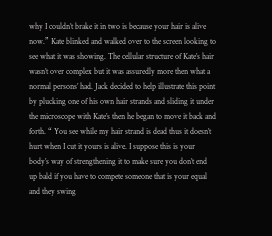why I couldn’t brake it in two is because your hair is alive now.” Kate blinked and walked over to the screen looking to see what it was showing. The cellular structure of Kate’s hair wasn’t over complex but it was assuredly more then what a normal persons’ had. Jack decided to help illustrate this point by plucking one of his own hair strands and sliding it under the microscope with Kate’s then he began to move it back and forth. “ You see while my hair strand is dead thus it doesn’t hurt when I cut it yours is alive. I suppose this is your body’s way of strengthening it to make sure you don’t end up bald if you have to compete someone that is your equal and they swing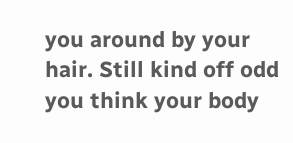you around by your hair. Still kind off odd you think your body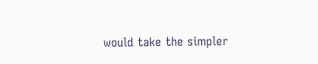would take the simpler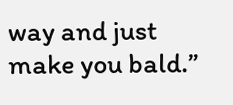way and just make you bald.”